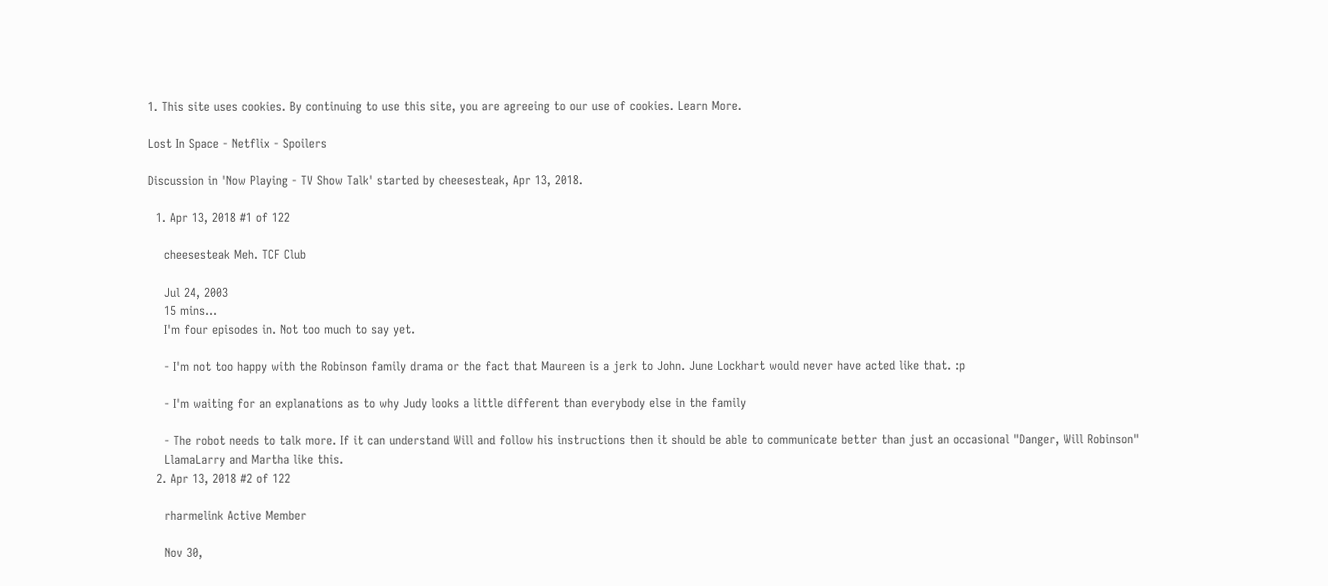1. This site uses cookies. By continuing to use this site, you are agreeing to our use of cookies. Learn More.

Lost In Space - Netflix - Spoilers

Discussion in 'Now Playing - TV Show Talk' started by cheesesteak, Apr 13, 2018.

  1. Apr 13, 2018 #1 of 122

    cheesesteak Meh. TCF Club

    Jul 24, 2003
    15 mins...
    I'm four episodes in. Not too much to say yet.

    - I'm not too happy with the Robinson family drama or the fact that Maureen is a jerk to John. June Lockhart would never have acted like that. :p

    - I'm waiting for an explanations as to why Judy looks a little different than everybody else in the family

    - The robot needs to talk more. If it can understand Will and follow his instructions then it should be able to communicate better than just an occasional "Danger, Will Robinson"
    LlamaLarry and Martha like this.
  2. Apr 13, 2018 #2 of 122

    rharmelink Active Member

    Nov 30,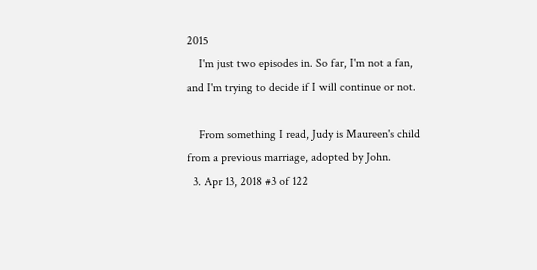2015
    I'm just two episodes in. So far, I'm not a fan, and I'm trying to decide if I will continue or not.

    From something I read, Judy is Maureen's child from a previous marriage, adopted by John.
  3. Apr 13, 2018 #3 of 122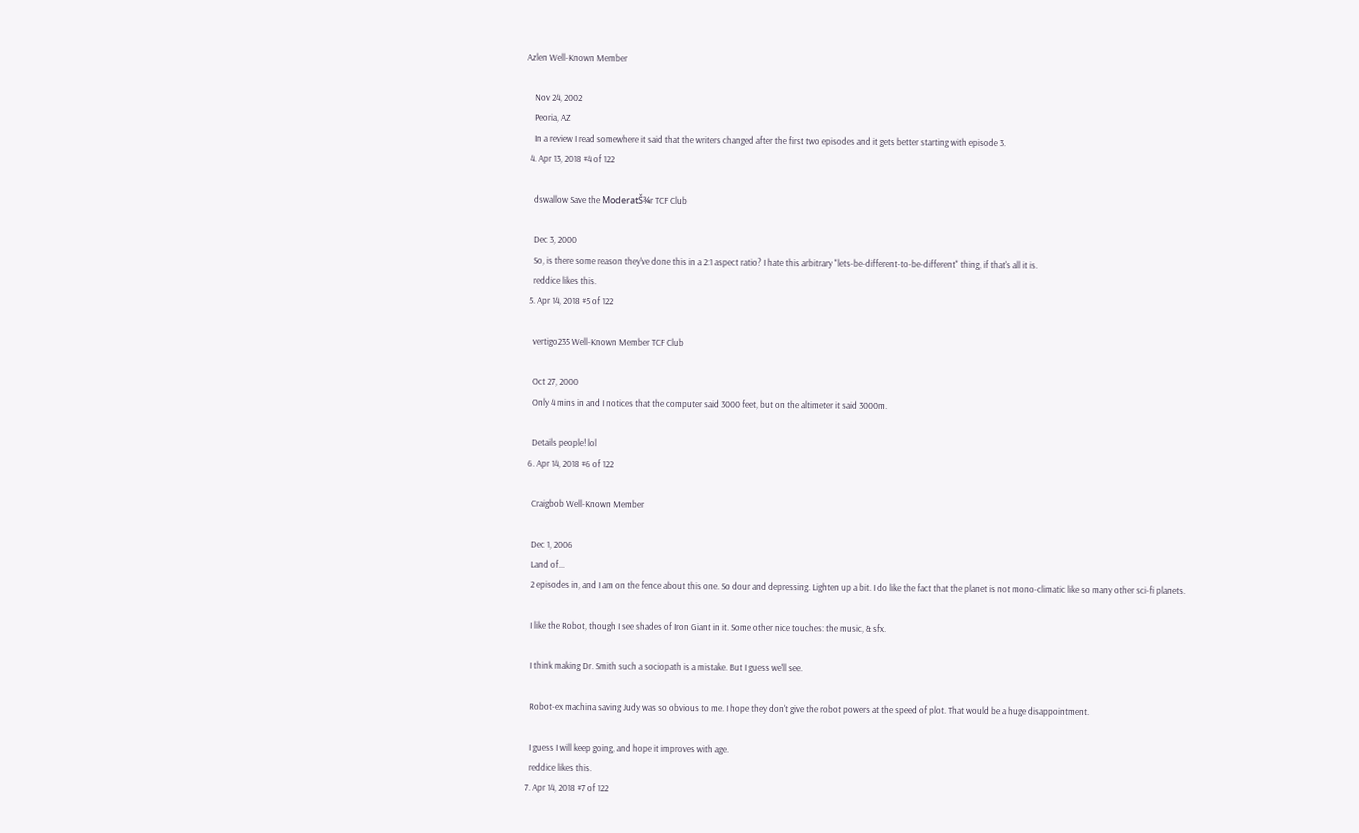Azlen Well-Known Member

    Nov 24, 2002
    Peoria, AZ
    In a review I read somewhere it said that the writers changed after the first two episodes and it gets better starting with episode 3.
  4. Apr 13, 2018 #4 of 122

    dswallow Save the ModeratŠ¾r TCF Club

    Dec 3, 2000
    So, is there some reason they've done this in a 2:1 aspect ratio? I hate this arbitrary "lets-be-different-to-be-different" thing, if that's all it is.
    reddice likes this.
  5. Apr 14, 2018 #5 of 122

    vertigo235 Well-Known Member TCF Club

    Oct 27, 2000
    Only 4 mins in and I notices that the computer said 3000 feet, but on the altimeter it said 3000m.

    Details people! lol
  6. Apr 14, 2018 #6 of 122

    Craigbob Well-Known Member

    Dec 1, 2006
    Land of...
    2 episodes in, and I am on the fence about this one. So dour and depressing. Lighten up a bit. I do like the fact that the planet is not mono-climatic like so many other sci-fi planets.

    I like the Robot, though I see shades of Iron Giant in it. Some other nice touches: the music, & sfx.

    I think making Dr. Smith such a sociopath is a mistake. But I guess we'll see.

    Robot-ex machina saving Judy was so obvious to me. I hope they don't give the robot powers at the speed of plot. That would be a huge disappointment.

    I guess I will keep going, and hope it improves with age.
    reddice likes this.
  7. Apr 14, 2018 #7 of 122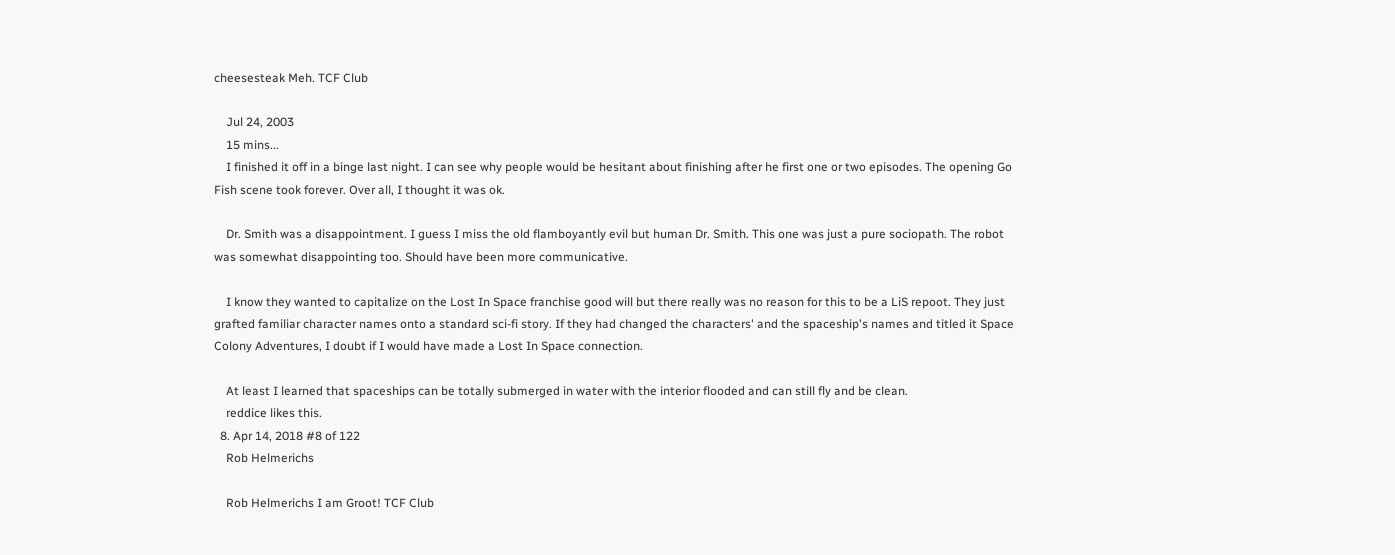cheesesteak Meh. TCF Club

    Jul 24, 2003
    15 mins...
    I finished it off in a binge last night. I can see why people would be hesitant about finishing after he first one or two episodes. The opening Go Fish scene took forever. Over all, I thought it was ok.

    Dr. Smith was a disappointment. I guess I miss the old flamboyantly evil but human Dr. Smith. This one was just a pure sociopath. The robot was somewhat disappointing too. Should have been more communicative.

    I know they wanted to capitalize on the Lost In Space franchise good will but there really was no reason for this to be a LiS repoot. They just grafted familiar character names onto a standard sci-fi story. If they had changed the characters' and the spaceship's names and titled it Space Colony Adventures, I doubt if I would have made a Lost In Space connection.

    At least I learned that spaceships can be totally submerged in water with the interior flooded and can still fly and be clean.
    reddice likes this.
  8. Apr 14, 2018 #8 of 122
    Rob Helmerichs

    Rob Helmerichs I am Groot! TCF Club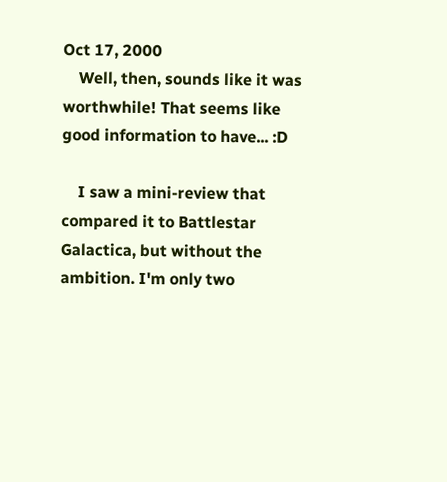Oct 17, 2000
    Well, then, sounds like it was worthwhile! That seems like good information to have... :D

    I saw a mini-review that compared it to Battlestar Galactica, but without the ambition. I'm only two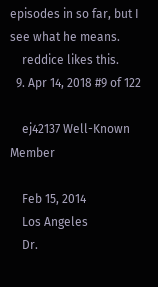episodes in so far, but I see what he means.
    reddice likes this.
  9. Apr 14, 2018 #9 of 122

    ej42137 Well-Known Member

    Feb 15, 2014
    Los Angeles
    Dr.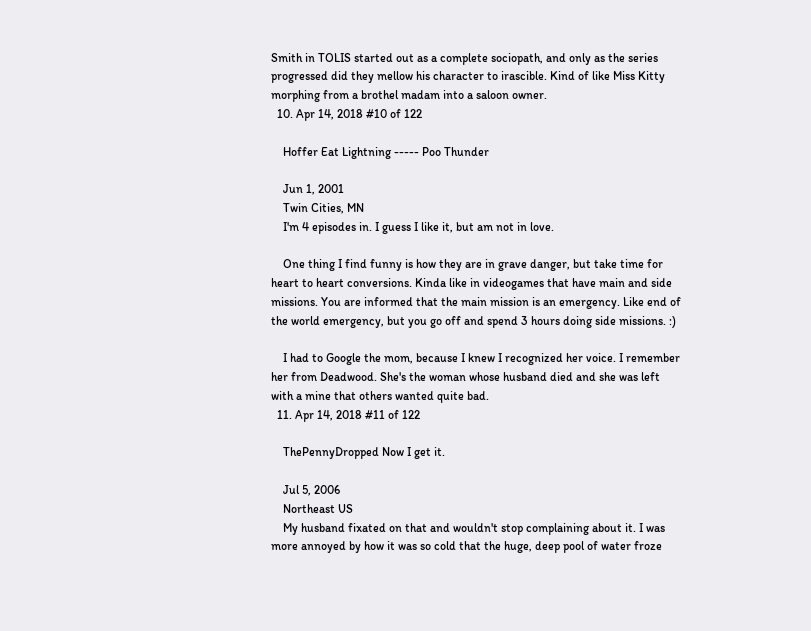Smith in TOLIS started out as a complete sociopath, and only as the series progressed did they mellow his character to irascible. Kind of like Miss Kitty morphing from a brothel madam into a saloon owner.
  10. Apr 14, 2018 #10 of 122

    Hoffer Eat Lightning ----- Poo Thunder

    Jun 1, 2001
    Twin Cities, MN
    I'm 4 episodes in. I guess I like it, but am not in love.

    One thing I find funny is how they are in grave danger, but take time for heart to heart conversions. Kinda like in videogames that have main and side missions. You are informed that the main mission is an emergency. Like end of the world emergency, but you go off and spend 3 hours doing side missions. :)

    I had to Google the mom, because I knew I recognized her voice. I remember her from Deadwood. She's the woman whose husband died and she was left with a mine that others wanted quite bad.
  11. Apr 14, 2018 #11 of 122

    ThePennyDropped Now I get it.

    Jul 5, 2006
    Northeast US
    My husband fixated on that and wouldn't stop complaining about it. I was more annoyed by how it was so cold that the huge, deep pool of water froze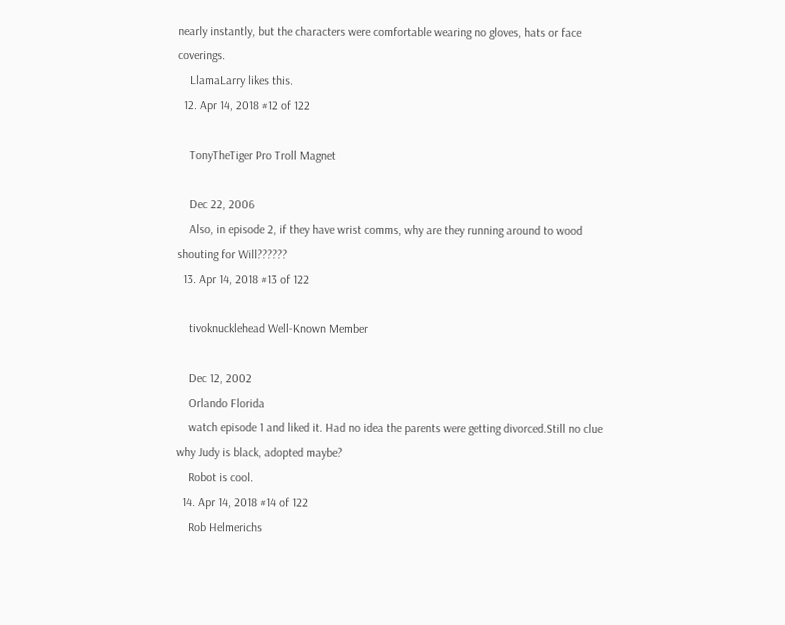nearly instantly, but the characters were comfortable wearing no gloves, hats or face coverings.
    LlamaLarry likes this.
  12. Apr 14, 2018 #12 of 122

    TonyTheTiger Pro Troll Magnet

    Dec 22, 2006
    Also, in episode 2, if they have wrist comms, why are they running around to wood shouting for Will??????
  13. Apr 14, 2018 #13 of 122

    tivoknucklehead Well-Known Member

    Dec 12, 2002
    Orlando Florida
    watch episode 1 and liked it. Had no idea the parents were getting divorced.Still no clue why Judy is black, adopted maybe?
    Robot is cool.
  14. Apr 14, 2018 #14 of 122
    Rob Helmerichs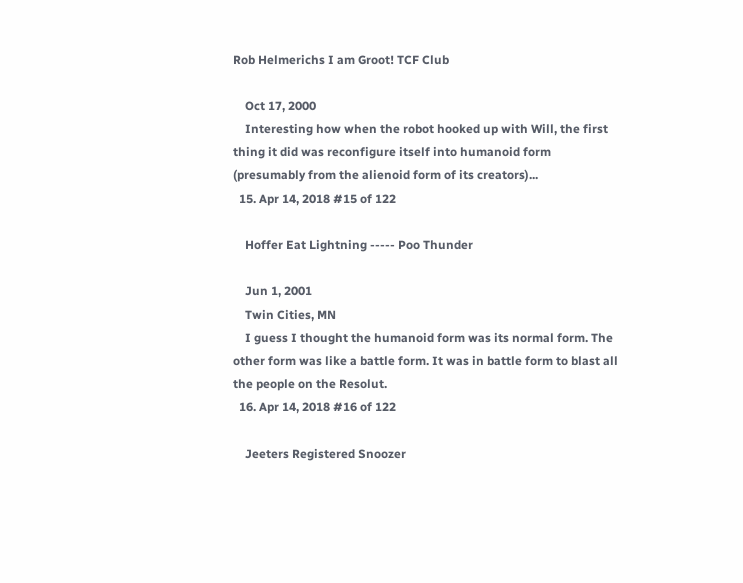Rob Helmerichs I am Groot! TCF Club

    Oct 17, 2000
    Interesting how when the robot hooked up with Will, the first thing it did was reconfigure itself into humanoid form (presumably from the alienoid form of its creators)...
  15. Apr 14, 2018 #15 of 122

    Hoffer Eat Lightning ----- Poo Thunder

    Jun 1, 2001
    Twin Cities, MN
    I guess I thought the humanoid form was its normal form. The other form was like a battle form. It was in battle form to blast all the people on the Resolut.
  16. Apr 14, 2018 #16 of 122

    Jeeters Registered Snoozer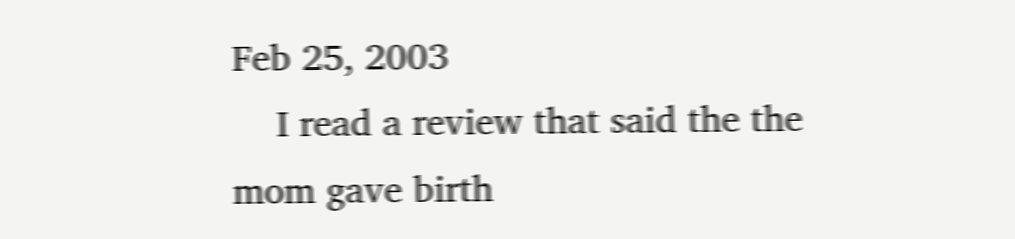Feb 25, 2003
    I read a review that said the the mom gave birth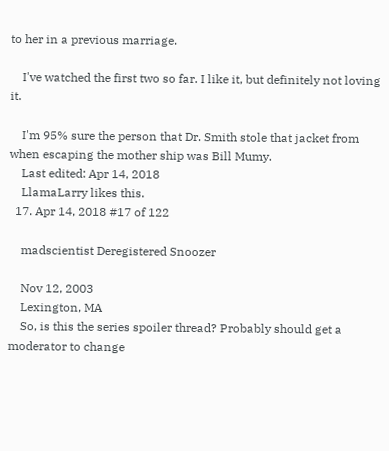to her in a previous marriage.

    I've watched the first two so far. I like it, but definitely not loving it.

    I'm 95% sure the person that Dr. Smith stole that jacket from when escaping the mother ship was Bill Mumy.
    Last edited: Apr 14, 2018
    LlamaLarry likes this.
  17. Apr 14, 2018 #17 of 122

    madscientist Deregistered Snoozer

    Nov 12, 2003
    Lexington, MA
    So, is this the series spoiler thread? Probably should get a moderator to change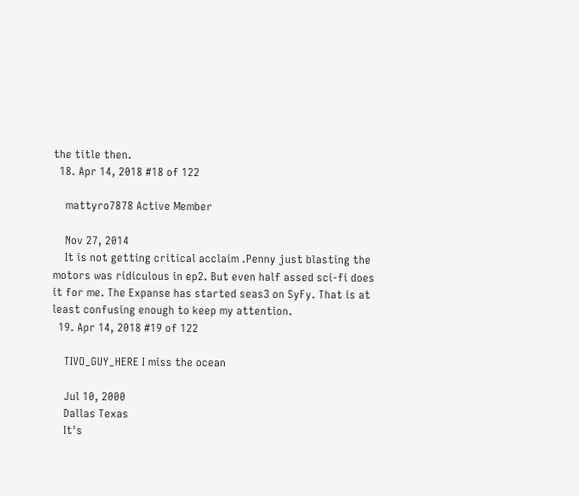the title then.
  18. Apr 14, 2018 #18 of 122

    mattyro7878 Active Member

    Nov 27, 2014
    It is not getting critical acclaim .Penny just blasting the motors was ridiculous in ep2. But even half assed sci-fi does it for me. The Expanse has started seas3 on SyFy. That is at least confusing enough to keep my attention.
  19. Apr 14, 2018 #19 of 122

    TIVO_GUY_HERE I miss the ocean

    Jul 10, 2000
    Dallas Texas
    It's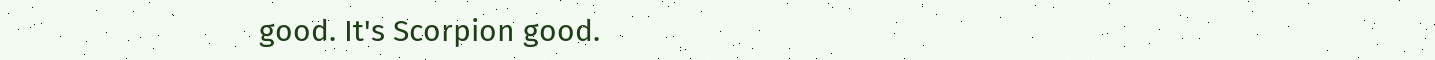good. It's Scorpion good.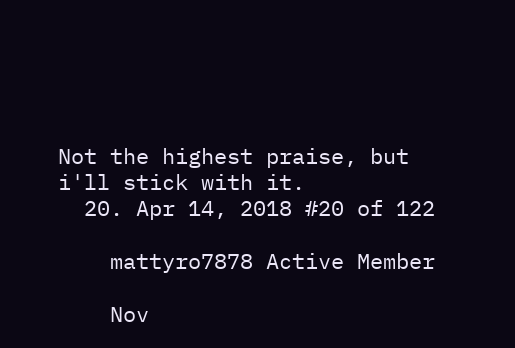Not the highest praise, but i'll stick with it.
  20. Apr 14, 2018 #20 of 122

    mattyro7878 Active Member

    Nov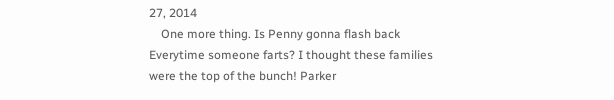27, 2014
    One more thing. Is Penny gonna flash back Everytime someone farts? I thought these families were the top of the bunch! Parker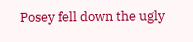Posey fell down the ugly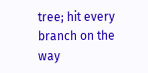tree; hit every branch on the way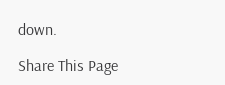down.

Share This Page